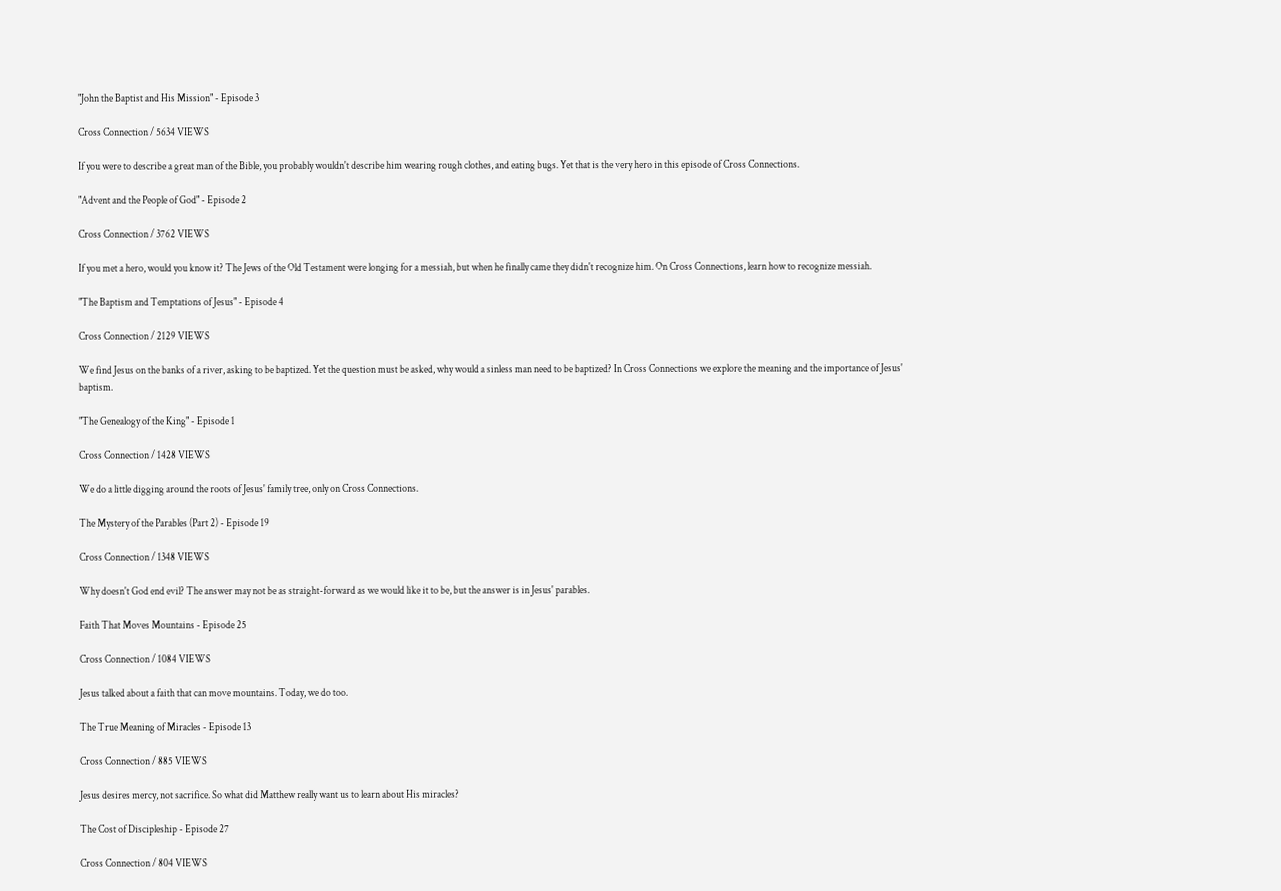"John the Baptist and His Mission" - Episode 3

Cross Connection / 5634 VIEWS

If you were to describe a great man of the Bible, you probably wouldn't describe him wearing rough clothes, and eating bugs. Yet that is the very hero in this episode of Cross Connections.

"Advent and the People of God" - Episode 2

Cross Connection / 3762 VIEWS

If you met a hero, would you know it? The Jews of the Old Testament were longing for a messiah, but when he finally came they didn't recognize him. On Cross Connections, learn how to recognize messiah.

"The Baptism and Temptations of Jesus" - Episode 4

Cross Connection / 2129 VIEWS

We find Jesus on the banks of a river, asking to be baptized. Yet the question must be asked, why would a sinless man need to be baptized? In Cross Connections we explore the meaning and the importance of Jesus' baptism.

"The Genealogy of the King" - Episode 1

Cross Connection / 1428 VIEWS

We do a little digging around the roots of Jesus' family tree, only on Cross Connections.

The Mystery of the Parables (Part 2) - Episode 19

Cross Connection / 1348 VIEWS

Why doesn't God end evil? The answer may not be as straight-forward as we would like it to be, but the answer is in Jesus' parables.

Faith That Moves Mountains - Episode 25

Cross Connection / 1084 VIEWS

Jesus talked about a faith that can move mountains. Today, we do too.

The True Meaning of Miracles - Episode 13

Cross Connection / 885 VIEWS

Jesus desires mercy, not sacrifice. So what did Matthew really want us to learn about His miracles?

The Cost of Discipleship - Episode 27

Cross Connection / 804 VIEWS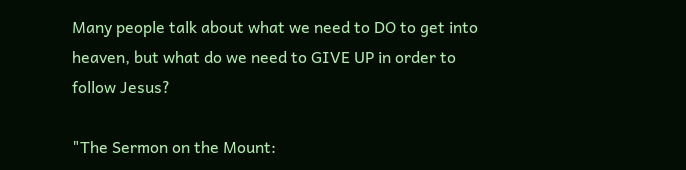Many people talk about what we need to DO to get into heaven, but what do we need to GIVE UP in order to follow Jesus?

"The Sermon on the Mount: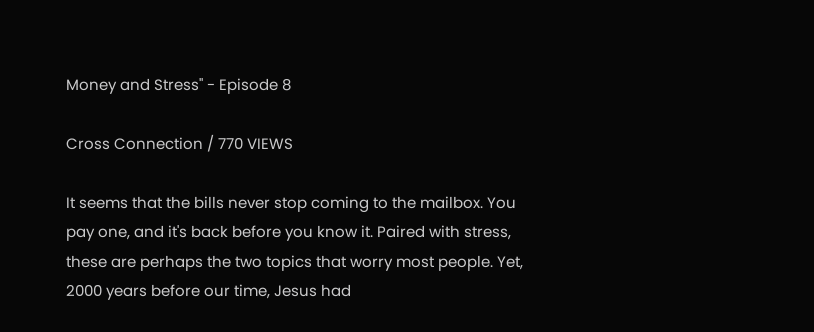Money and Stress" - Episode 8

Cross Connection / 770 VIEWS

It seems that the bills never stop coming to the mailbox. You pay one, and it's back before you know it. Paired with stress, these are perhaps the two topics that worry most people. Yet, 2000 years before our time, Jesus had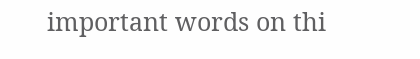important words on thi